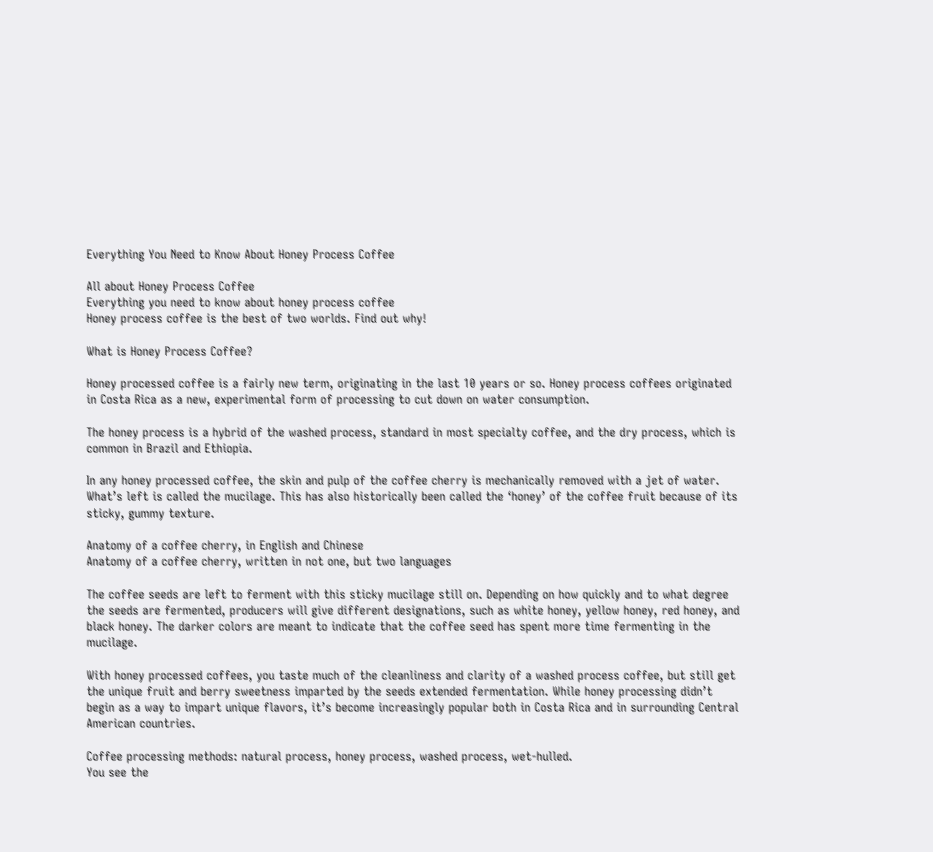Everything You Need to Know About Honey Process Coffee

All about Honey Process Coffee
Everything you need to know about honey process coffee
Honey process coffee is the best of two worlds. Find out why!

What is Honey Process Coffee?

Honey processed coffee is a fairly new term, originating in the last 10 years or so. Honey process coffees originated in Costa Rica as a new, experimental form of processing to cut down on water consumption.

The honey process is a hybrid of the washed process, standard in most specialty coffee, and the dry process, which is common in Brazil and Ethiopia.

In any honey processed coffee, the skin and pulp of the coffee cherry is mechanically removed with a jet of water. What’s left is called the mucilage. This has also historically been called the ‘honey’ of the coffee fruit because of its sticky, gummy texture.

Anatomy of a coffee cherry, in English and Chinese
Anatomy of a coffee cherry, written in not one, but two languages

The coffee seeds are left to ferment with this sticky mucilage still on. Depending on how quickly and to what degree the seeds are fermented, producers will give different designations, such as white honey, yellow honey, red honey, and black honey. The darker colors are meant to indicate that the coffee seed has spent more time fermenting in the mucilage.

With honey processed coffees, you taste much of the cleanliness and clarity of a washed process coffee, but still get the unique fruit and berry sweetness imparted by the seeds extended fermentation. While honey processing didn’t begin as a way to impart unique flavors, it’s become increasingly popular both in Costa Rica and in surrounding Central American countries.

Coffee processing methods: natural process, honey process, washed process, wet-hulled.
You see the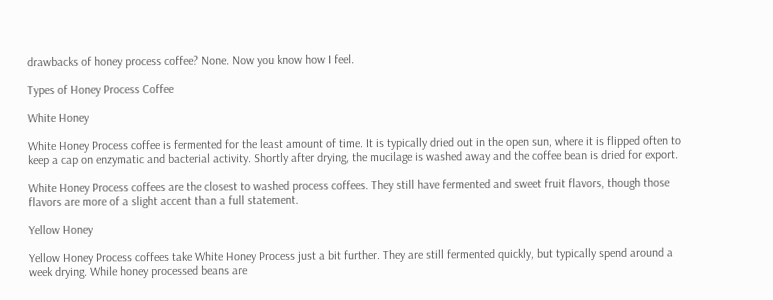drawbacks of honey process coffee? None. Now you know how I feel.

Types of Honey Process Coffee

White Honey

White Honey Process coffee is fermented for the least amount of time. It is typically dried out in the open sun, where it is flipped often to keep a cap on enzymatic and bacterial activity. Shortly after drying, the mucilage is washed away and the coffee bean is dried for export.

White Honey Process coffees are the closest to washed process coffees. They still have fermented and sweet fruit flavors, though those flavors are more of a slight accent than a full statement.

Yellow Honey

Yellow Honey Process coffees take White Honey Process just a bit further. They are still fermented quickly, but typically spend around a week drying. While honey processed beans are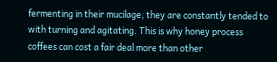fermenting in their mucilage, they are constantly tended to with turning and agitating. This is why honey process coffees can cost a fair deal more than other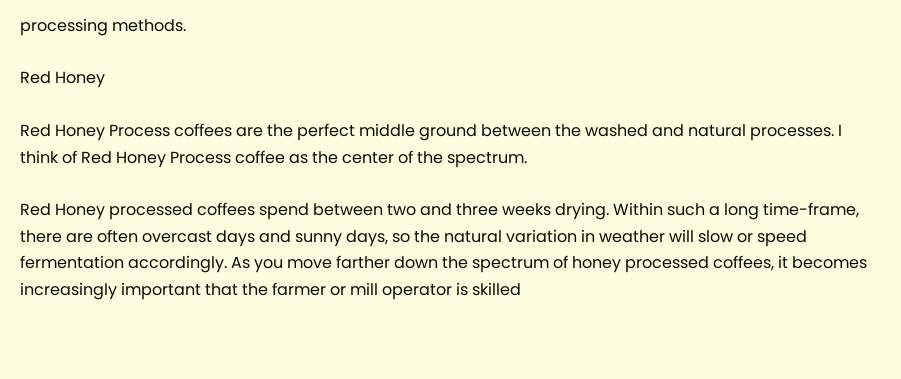processing methods.

Red Honey

Red Honey Process coffees are the perfect middle ground between the washed and natural processes. I think of Red Honey Process coffee as the center of the spectrum.

Red Honey processed coffees spend between two and three weeks drying. Within such a long time-frame, there are often overcast days and sunny days, so the natural variation in weather will slow or speed fermentation accordingly. As you move farther down the spectrum of honey processed coffees, it becomes increasingly important that the farmer or mill operator is skilled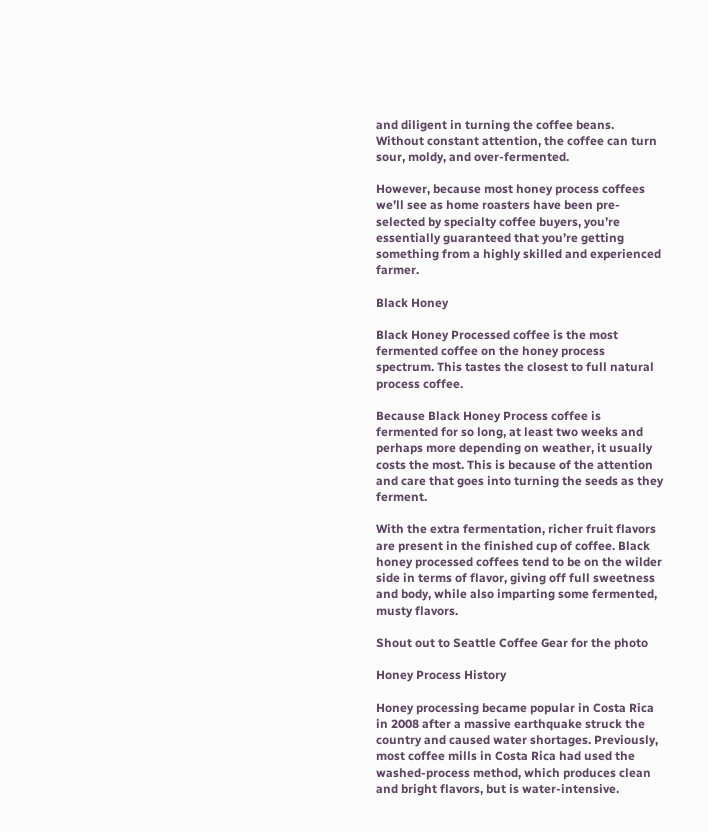and diligent in turning the coffee beans. Without constant attention, the coffee can turn sour, moldy, and over-fermented.

However, because most honey process coffees we’ll see as home roasters have been pre-selected by specialty coffee buyers, you’re essentially guaranteed that you’re getting something from a highly skilled and experienced farmer.

Black Honey

Black Honey Processed coffee is the most fermented coffee on the honey process spectrum. This tastes the closest to full natural process coffee.

Because Black Honey Process coffee is fermented for so long, at least two weeks and perhaps more depending on weather, it usually costs the most. This is because of the attention and care that goes into turning the seeds as they ferment.

With the extra fermentation, richer fruit flavors are present in the finished cup of coffee. Black honey processed coffees tend to be on the wilder side in terms of flavor, giving off full sweetness and body, while also imparting some fermented, musty flavors.

Shout out to Seattle Coffee Gear for the photo

Honey Process History

Honey processing became popular in Costa Rica in 2008 after a massive earthquake struck the country and caused water shortages. Previously, most coffee mills in Costa Rica had used the washed-process method, which produces clean and bright flavors, but is water-intensive.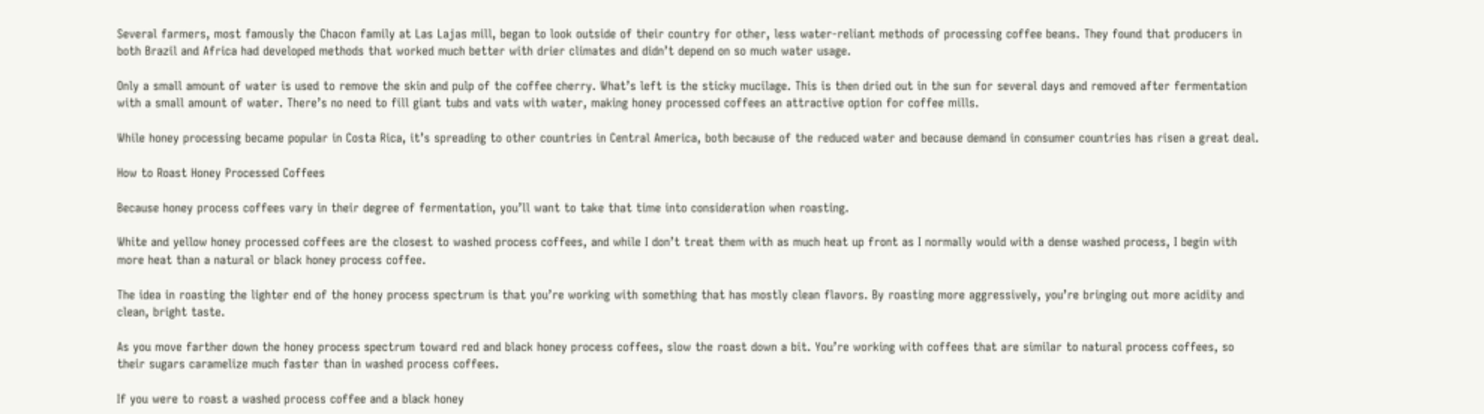Several farmers, most famously the Chacon family at Las Lajas mill, began to look outside of their country for other, less water-reliant methods of processing coffee beans. They found that producers in both Brazil and Africa had developed methods that worked much better with drier climates and didn’t depend on so much water usage.

Only a small amount of water is used to remove the skin and pulp of the coffee cherry. What’s left is the sticky mucilage. This is then dried out in the sun for several days and removed after fermentation with a small amount of water. There’s no need to fill giant tubs and vats with water, making honey processed coffees an attractive option for coffee mills.

While honey processing became popular in Costa Rica, it’s spreading to other countries in Central America, both because of the reduced water and because demand in consumer countries has risen a great deal.

How to Roast Honey Processed Coffees

Because honey process coffees vary in their degree of fermentation, you’ll want to take that time into consideration when roasting.

White and yellow honey processed coffees are the closest to washed process coffees, and while I don’t treat them with as much heat up front as I normally would with a dense washed process, I begin with more heat than a natural or black honey process coffee.

The idea in roasting the lighter end of the honey process spectrum is that you’re working with something that has mostly clean flavors. By roasting more aggressively, you’re bringing out more acidity and clean, bright taste.

As you move farther down the honey process spectrum toward red and black honey process coffees, slow the roast down a bit. You’re working with coffees that are similar to natural process coffees, so their sugars caramelize much faster than in washed process coffees.

If you were to roast a washed process coffee and a black honey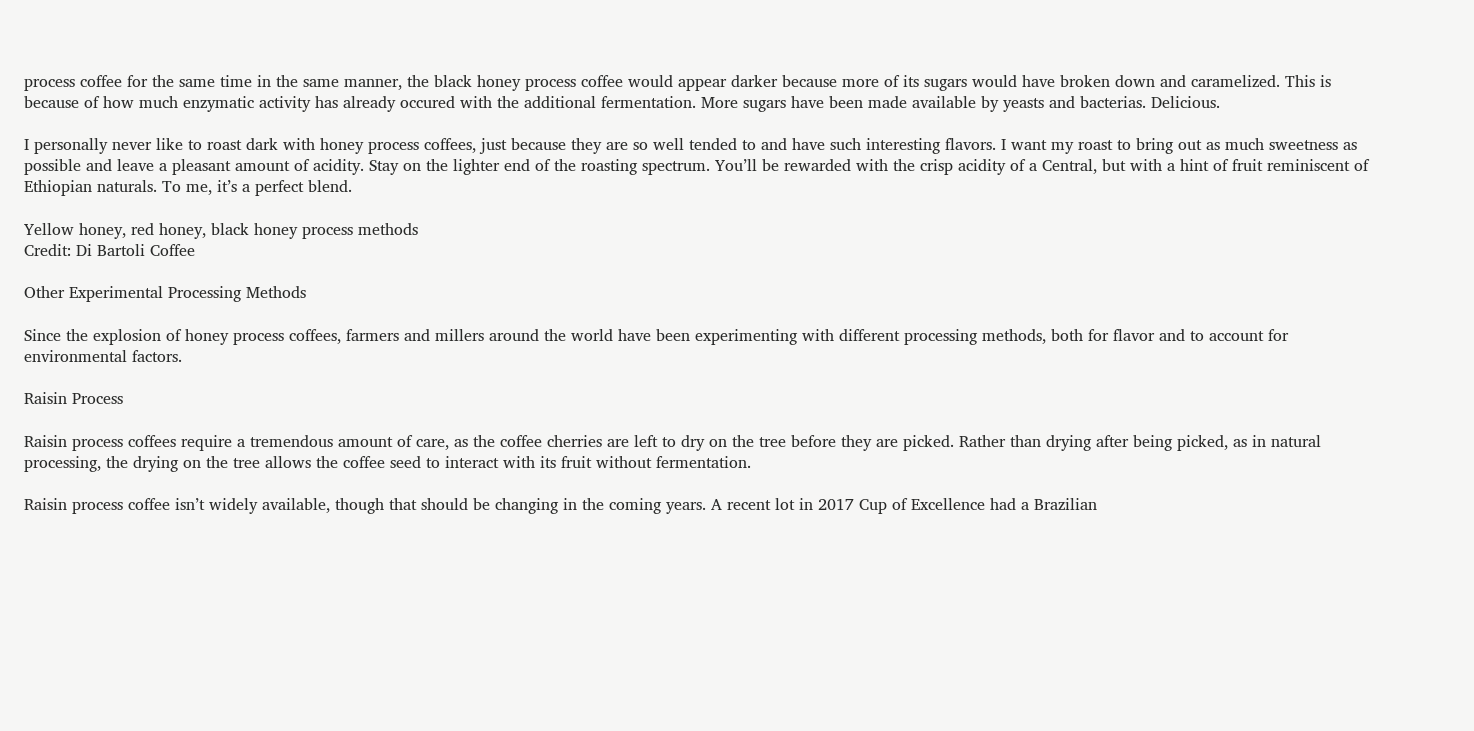process coffee for the same time in the same manner, the black honey process coffee would appear darker because more of its sugars would have broken down and caramelized. This is because of how much enzymatic activity has already occured with the additional fermentation. More sugars have been made available by yeasts and bacterias. Delicious.

I personally never like to roast dark with honey process coffees, just because they are so well tended to and have such interesting flavors. I want my roast to bring out as much sweetness as possible and leave a pleasant amount of acidity. Stay on the lighter end of the roasting spectrum. You’ll be rewarded with the crisp acidity of a Central, but with a hint of fruit reminiscent of Ethiopian naturals. To me, it’s a perfect blend.

Yellow honey, red honey, black honey process methods
Credit: Di Bartoli Coffee

Other Experimental Processing Methods

Since the explosion of honey process coffees, farmers and millers around the world have been experimenting with different processing methods, both for flavor and to account for environmental factors.

Raisin Process

Raisin process coffees require a tremendous amount of care, as the coffee cherries are left to dry on the tree before they are picked. Rather than drying after being picked, as in natural processing, the drying on the tree allows the coffee seed to interact with its fruit without fermentation.

Raisin process coffee isn’t widely available, though that should be changing in the coming years. A recent lot in 2017 Cup of Excellence had a Brazilian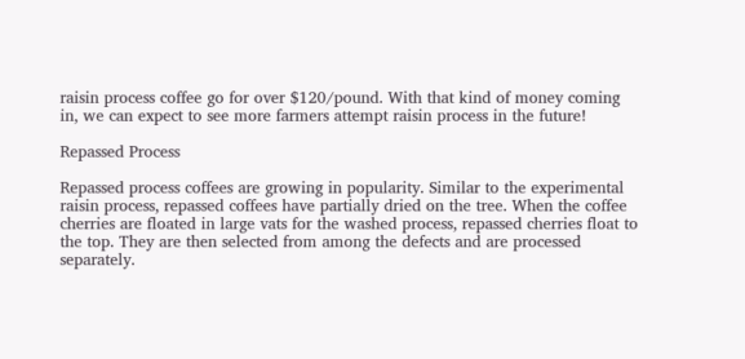raisin process coffee go for over $120/pound. With that kind of money coming in, we can expect to see more farmers attempt raisin process in the future!

Repassed Process

Repassed process coffees are growing in popularity. Similar to the experimental raisin process, repassed coffees have partially dried on the tree. When the coffee cherries are floated in large vats for the washed process, repassed cherries float to the top. They are then selected from among the defects and are processed separately.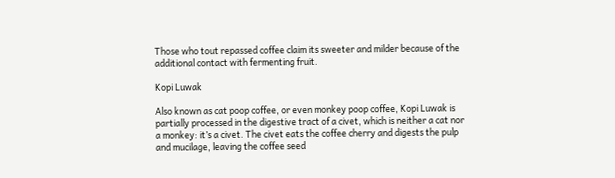Those who tout repassed coffee claim its sweeter and milder because of the additional contact with fermenting fruit.

Kopi Luwak

Also known as cat poop coffee, or even monkey poop coffee, Kopi Luwak is partially processed in the digestive tract of a civet, which is neither a cat nor a monkey: it’s a civet. The civet eats the coffee cherry and digests the pulp and mucilage, leaving the coffee seed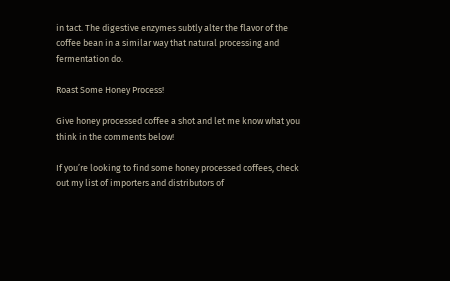in tact. The digestive enzymes subtly alter the flavor of the coffee bean in a similar way that natural processing and fermentation do.

Roast Some Honey Process!

Give honey processed coffee a shot and let me know what you think in the comments below!

If you’re looking to find some honey processed coffees, check out my list of importers and distributors of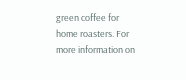green coffee for home roasters. For more information on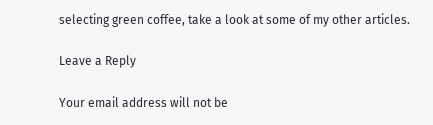selecting green coffee, take a look at some of my other articles.

Leave a Reply

Your email address will not be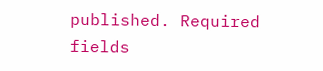published. Required fields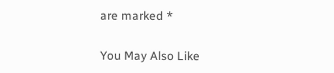are marked *

You May Also Like